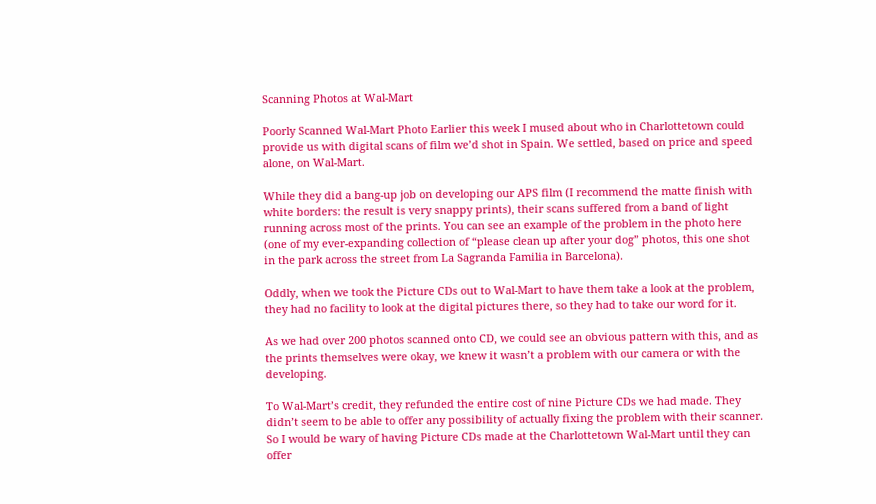Scanning Photos at Wal-Mart

Poorly Scanned Wal-Mart Photo Earlier this week I mused about who in Charlottetown could provide us with digital scans of film we’d shot in Spain. We settled, based on price and speed alone, on Wal-Mart.

While they did a bang-up job on developing our APS film (I recommend the matte finish with white borders: the result is very snappy prints), their scans suffered from a band of light running across most of the prints. You can see an example of the problem in the photo here (one of my ever-expanding collection of “please clean up after your dog” photos, this one shot in the park across the street from La Sagranda Familia in Barcelona).

Oddly, when we took the Picture CDs out to Wal-Mart to have them take a look at the problem, they had no facility to look at the digital pictures there, so they had to take our word for it.

As we had over 200 photos scanned onto CD, we could see an obvious pattern with this, and as the prints themselves were okay, we knew it wasn’t a problem with our camera or with the developing.

To Wal-Mart’s credit, they refunded the entire cost of nine Picture CDs we had made. They didn’t seem to be able to offer any possibility of actually fixing the problem with their scanner. So I would be wary of having Picture CDs made at the Charlottetown Wal-Mart until they can offer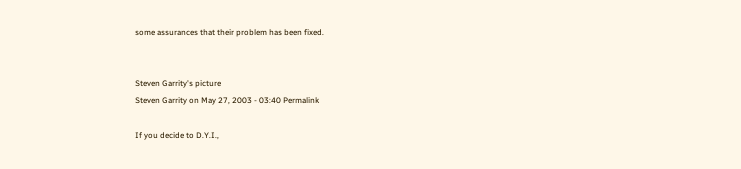some assurances that their problem has been fixed.


Steven Garrity's picture
Steven Garrity on May 27, 2003 - 03:40 Permalink

If you decide to D.Y.I.,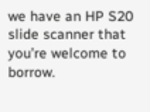we have an HP S20 slide scanner that you’re welcome to borrow.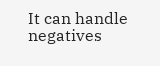It can handle negatives